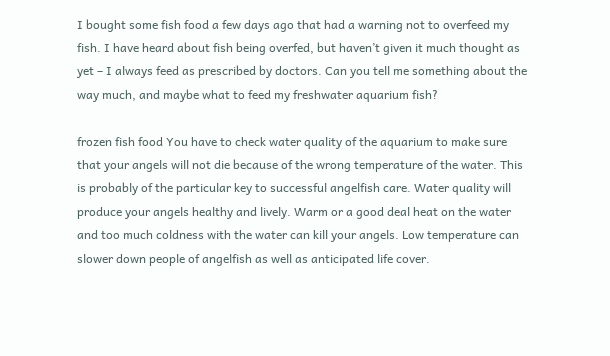I bought some fish food a few days ago that had a warning not to overfeed my fish. I have heard about fish being overfed, but haven’t given it much thought as yet – I always feed as prescribed by doctors. Can you tell me something about the way much, and maybe what to feed my freshwater aquarium fish?

frozen fish food You have to check water quality of the aquarium to make sure that your angels will not die because of the wrong temperature of the water. This is probably of the particular key to successful angelfish care. Water quality will produce your angels healthy and lively. Warm or a good deal heat on the water and too much coldness with the water can kill your angels. Low temperature can slower down people of angelfish as well as anticipated life cover.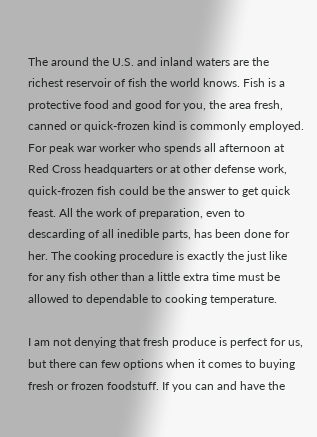The around the U.S. and inland waters are the richest reservoir of fish the world knows. Fish is a protective food and good for you, the area fresh, canned or quick-frozen kind is commonly employed. For peak war worker who spends all afternoon at Red Cross headquarters or at other defense work, quick-frozen fish could be the answer to get quick feast. All the work of preparation, even to descarding of all inedible parts, has been done for her. The cooking procedure is exactly the just like for any fish other than a little extra time must be allowed to dependable to cooking temperature.

I am not denying that fresh produce is perfect for us, but there can few options when it comes to buying fresh or frozen foodstuff. If you can and have the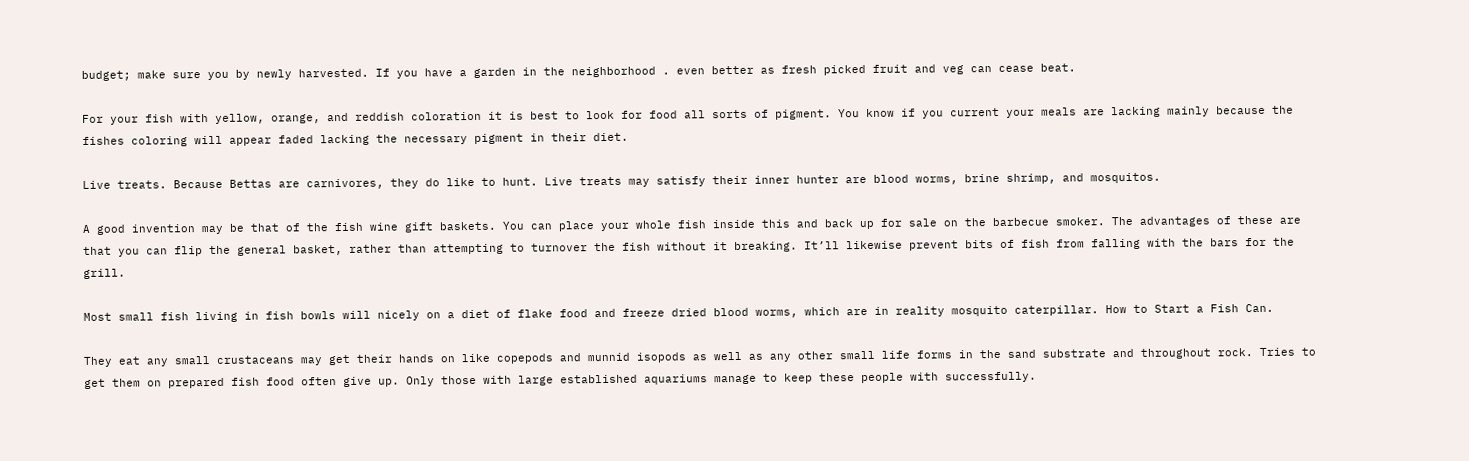budget; make sure you by newly harvested. If you have a garden in the neighborhood . even better as fresh picked fruit and veg can cease beat.

For your fish with yellow, orange, and reddish coloration it is best to look for food all sorts of pigment. You know if you current your meals are lacking mainly because the fishes coloring will appear faded lacking the necessary pigment in their diet.

Live treats. Because Bettas are carnivores, they do like to hunt. Live treats may satisfy their inner hunter are blood worms, brine shrimp, and mosquitos.

A good invention may be that of the fish wine gift baskets. You can place your whole fish inside this and back up for sale on the barbecue smoker. The advantages of these are that you can flip the general basket, rather than attempting to turnover the fish without it breaking. It’ll likewise prevent bits of fish from falling with the bars for the grill.

Most small fish living in fish bowls will nicely on a diet of flake food and freeze dried blood worms, which are in reality mosquito caterpillar. How to Start a Fish Can.

They eat any small crustaceans may get their hands on like copepods and munnid isopods as well as any other small life forms in the sand substrate and throughout rock. Tries to get them on prepared fish food often give up. Only those with large established aquariums manage to keep these people with successfully.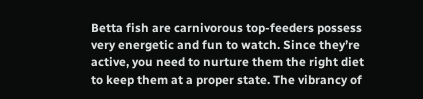Betta fish are carnivorous top-feeders possess very energetic and fun to watch. Since they’re active, you need to nurture them the right diet to keep them at a proper state. The vibrancy of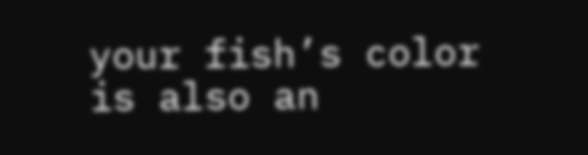your fish’s color is also an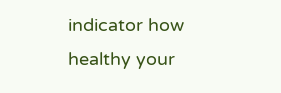indicator how healthy your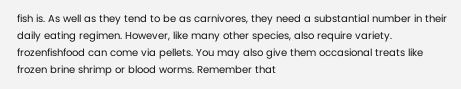fish is. As well as they tend to be as carnivores, they need a substantial number in their daily eating regimen. However, like many other species, also require variety. frozenfishfood can come via pellets. You may also give them occasional treats like frozen brine shrimp or blood worms. Remember that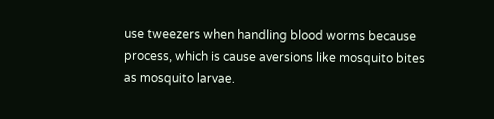use tweezers when handling blood worms because process, which is cause aversions like mosquito bites as mosquito larvae.